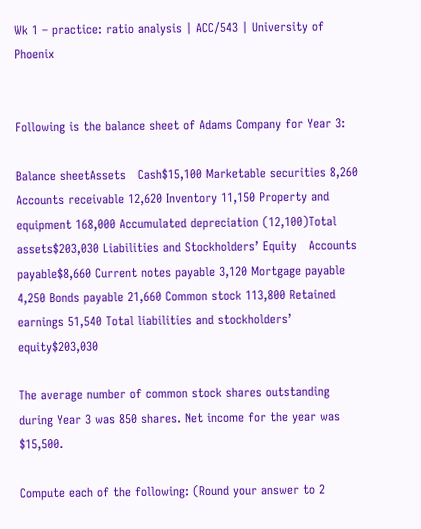Wk 1 – practice: ratio analysis | ACC/543 | University of Phoenix


Following is the balance sheet of Adams Company for Year 3:

Balance sheetAssets   Cash$15,100 Marketable securities 8,260 Accounts receivable 12,620 Inventory 11,150 Property and equipment 168,000 Accumulated depreciation (12,100)Total assets$203,030 Liabilities and Stockholders’ Equity   Accounts payable$8,660 Current notes payable 3,120 Mortgage payable 4,250 Bonds payable 21,660 Common stock 113,800 Retained earnings 51,540 Total liabilities and stockholders’ equity$203,030

The average number of common stock shares outstanding during Year 3 was 850 shares. Net income for the year was $15,500.

Compute each of the following: (Round your answer to 2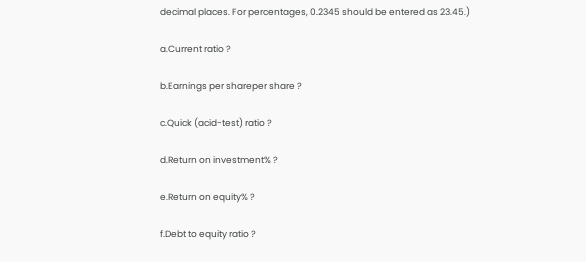decimal places. For percentages, 0.2345 should be entered as 23.45.)

a.Current ratio ?

b.Earnings per shareper share ?

c.Quick (acid-test) ratio ?

d.Return on investment% ?

e.Return on equity% ?

f.Debt to equity ratio ?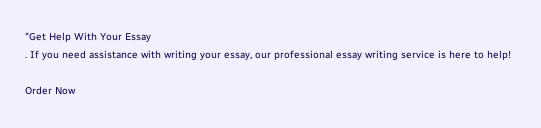"Get Help With Your Essay
. If you need assistance with writing your essay, our professional essay writing service is here to help!

Order Now